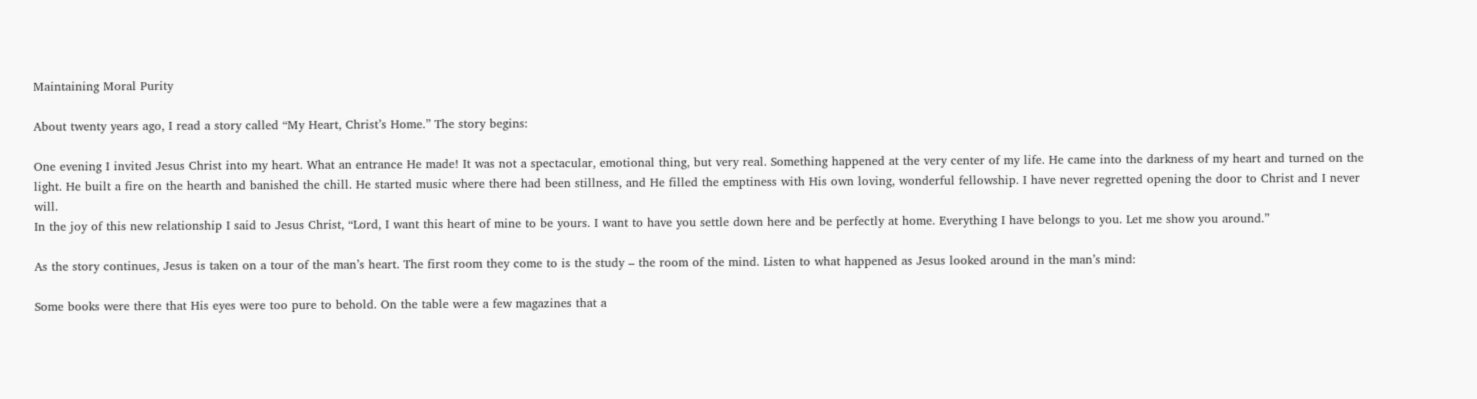Maintaining Moral Purity

About twenty years ago, I read a story called “My Heart, Christ’s Home.” The story begins:

One evening I invited Jesus Christ into my heart. What an entrance He made! It was not a spectacular, emotional thing, but very real. Something happened at the very center of my life. He came into the darkness of my heart and turned on the light. He built a fire on the hearth and banished the chill. He started music where there had been stillness, and He filled the emptiness with His own loving, wonderful fellowship. I have never regretted opening the door to Christ and I never will.
In the joy of this new relationship I said to Jesus Christ, “Lord, I want this heart of mine to be yours. I want to have you settle down here and be perfectly at home. Everything I have belongs to you. Let me show you around.”

As the story continues, Jesus is taken on a tour of the man’s heart. The first room they come to is the study – the room of the mind. Listen to what happened as Jesus looked around in the man’s mind:

Some books were there that His eyes were too pure to behold. On the table were a few magazines that a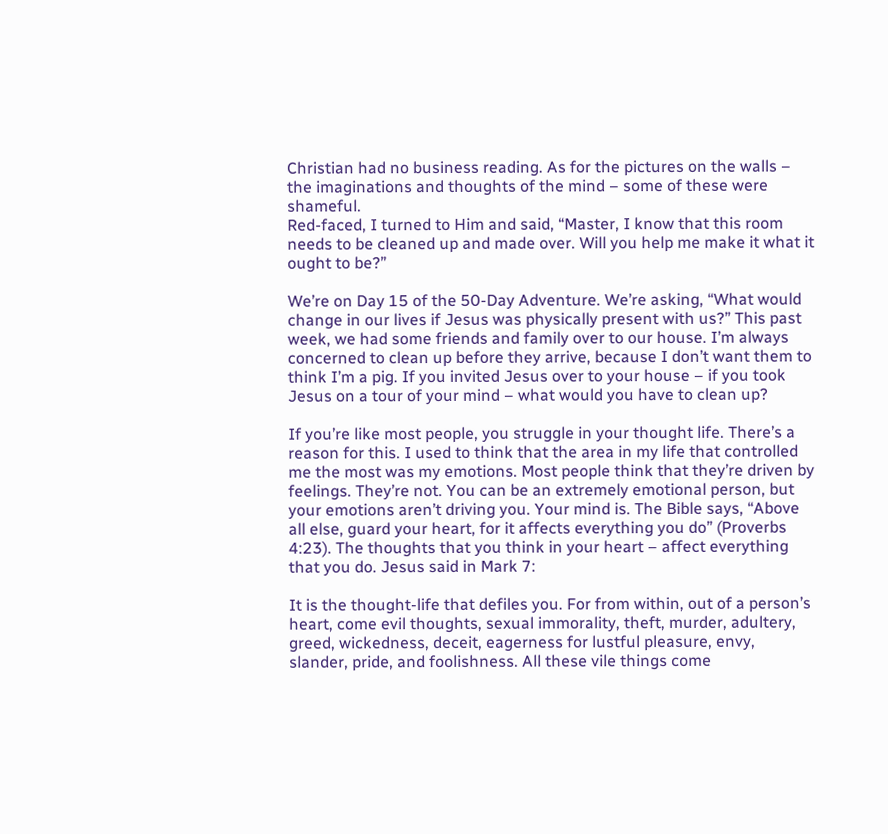Christian had no business reading. As for the pictures on the walls – the imaginations and thoughts of the mind – some of these were shameful.
Red-faced, I turned to Him and said, “Master, I know that this room needs to be cleaned up and made over. Will you help me make it what it ought to be?”

We’re on Day 15 of the 50-Day Adventure. We’re asking, “What would change in our lives if Jesus was physically present with us?” This past week, we had some friends and family over to our house. I’m always concerned to clean up before they arrive, because I don’t want them to think I’m a pig. If you invited Jesus over to your house – if you took Jesus on a tour of your mind – what would you have to clean up?

If you’re like most people, you struggle in your thought life. There’s a reason for this. I used to think that the area in my life that controlled me the most was my emotions. Most people think that they’re driven by feelings. They’re not. You can be an extremely emotional person, but your emotions aren’t driving you. Your mind is. The Bible says, “Above all else, guard your heart, for it affects everything you do” (Proverbs 4:23). The thoughts that you think in your heart – affect everything that you do. Jesus said in Mark 7:

It is the thought-life that defiles you. For from within, out of a person’s heart, come evil thoughts, sexual immorality, theft, murder, adultery, greed, wickedness, deceit, eagerness for lustful pleasure, envy, slander, pride, and foolishness. All these vile things come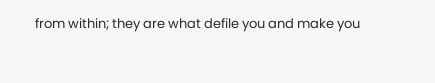from within; they are what defile you and make you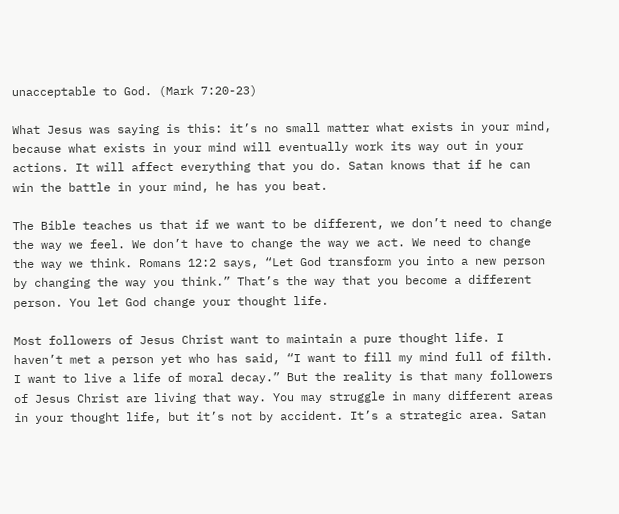unacceptable to God. (Mark 7:20-23)

What Jesus was saying is this: it’s no small matter what exists in your mind, because what exists in your mind will eventually work its way out in your actions. It will affect everything that you do. Satan knows that if he can win the battle in your mind, he has you beat.

The Bible teaches us that if we want to be different, we don’t need to change the way we feel. We don’t have to change the way we act. We need to change the way we think. Romans 12:2 says, “Let God transform you into a new person by changing the way you think.” That’s the way that you become a different person. You let God change your thought life.

Most followers of Jesus Christ want to maintain a pure thought life. I haven’t met a person yet who has said, “I want to fill my mind full of filth. I want to live a life of moral decay.” But the reality is that many followers of Jesus Christ are living that way. You may struggle in many different areas in your thought life, but it’s not by accident. It’s a strategic area. Satan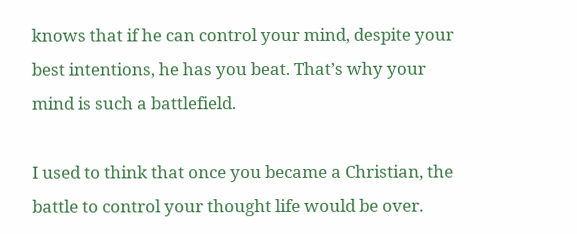knows that if he can control your mind, despite your best intentions, he has you beat. That’s why your mind is such a battlefield.

I used to think that once you became a Christian, the battle to control your thought life would be over.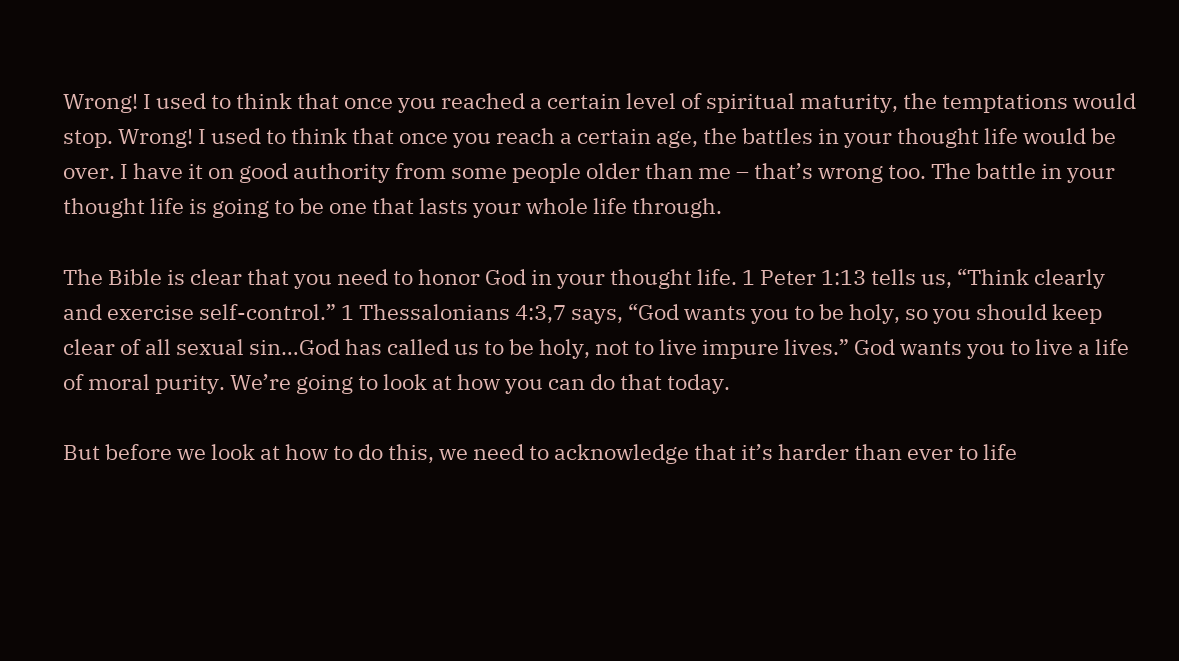Wrong! I used to think that once you reached a certain level of spiritual maturity, the temptations would stop. Wrong! I used to think that once you reach a certain age, the battles in your thought life would be over. I have it on good authority from some people older than me – that’s wrong too. The battle in your thought life is going to be one that lasts your whole life through.

The Bible is clear that you need to honor God in your thought life. 1 Peter 1:13 tells us, “Think clearly and exercise self-control.” 1 Thessalonians 4:3,7 says, “God wants you to be holy, so you should keep clear of all sexual sin…God has called us to be holy, not to live impure lives.” God wants you to live a life of moral purity. We’re going to look at how you can do that today.

But before we look at how to do this, we need to acknowledge that it’s harder than ever to life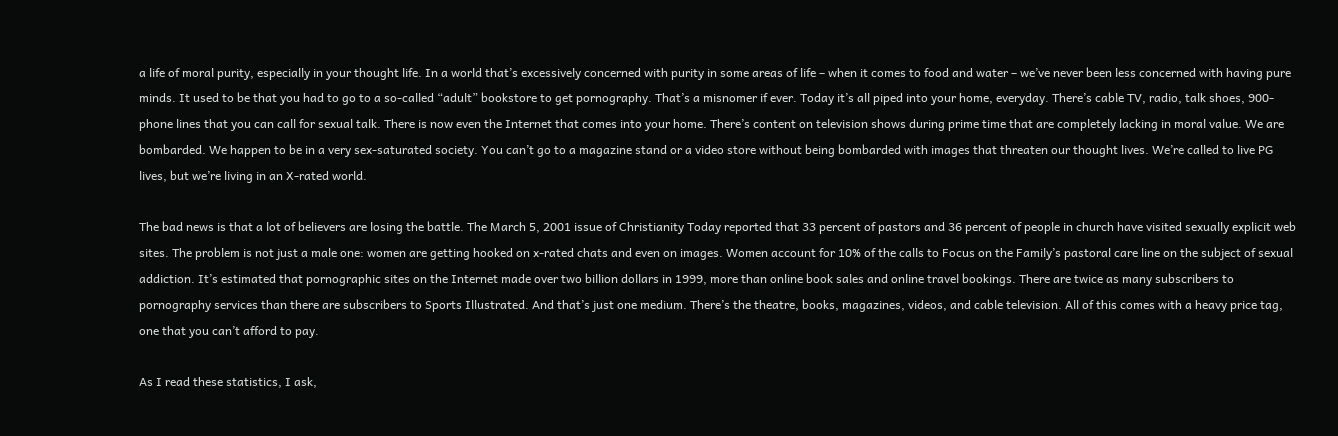a life of moral purity, especially in your thought life. In a world that’s excessively concerned with purity in some areas of life – when it comes to food and water – we’ve never been less concerned with having pure minds. It used to be that you had to go to a so-called “adult” bookstore to get pornography. That’s a misnomer if ever. Today it’s all piped into your home, everyday. There’s cable TV, radio, talk shoes, 900-phone lines that you can call for sexual talk. There is now even the Internet that comes into your home. There’s content on television shows during prime time that are completely lacking in moral value. We are bombarded. We happen to be in a very sex-saturated society. You can’t go to a magazine stand or a video store without being bombarded with images that threaten our thought lives. We’re called to live PG lives, but we’re living in an X-rated world.

The bad news is that a lot of believers are losing the battle. The March 5, 2001 issue of Christianity Today reported that 33 percent of pastors and 36 percent of people in church have visited sexually explicit web sites. The problem is not just a male one: women are getting hooked on x-rated chats and even on images. Women account for 10% of the calls to Focus on the Family’s pastoral care line on the subject of sexual addiction. It’s estimated that pornographic sites on the Internet made over two billion dollars in 1999, more than online book sales and online travel bookings. There are twice as many subscribers to pornography services than there are subscribers to Sports Illustrated. And that’s just one medium. There’s the theatre, books, magazines, videos, and cable television. All of this comes with a heavy price tag, one that you can’t afford to pay.

As I read these statistics, I ask,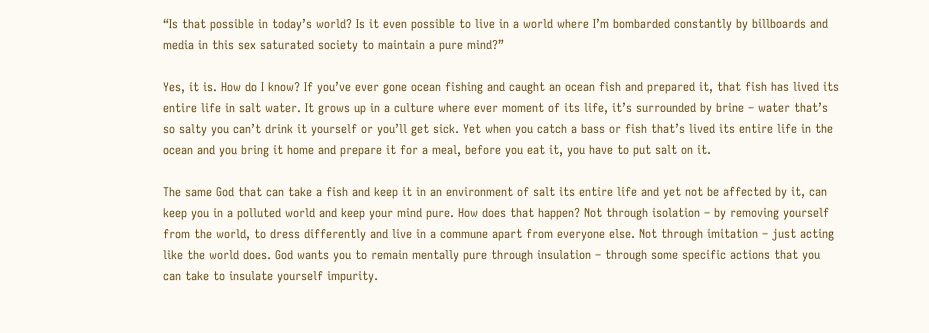“Is that possible in today’s world? Is it even possible to live in a world where I’m bombarded constantly by billboards and media in this sex saturated society to maintain a pure mind?”

Yes, it is. How do I know? If you’ve ever gone ocean fishing and caught an ocean fish and prepared it, that fish has lived its entire life in salt water. It grows up in a culture where ever moment of its life, it’s surrounded by brine – water that’s so salty you can’t drink it yourself or you’ll get sick. Yet when you catch a bass or fish that’s lived its entire life in the ocean and you bring it home and prepare it for a meal, before you eat it, you have to put salt on it.

The same God that can take a fish and keep it in an environment of salt its entire life and yet not be affected by it, can keep you in a polluted world and keep your mind pure. How does that happen? Not through isolation – by removing yourself from the world, to dress differently and live in a commune apart from everyone else. Not through imitation – just acting like the world does. God wants you to remain mentally pure through insulation – through some specific actions that you can take to insulate yourself impurity.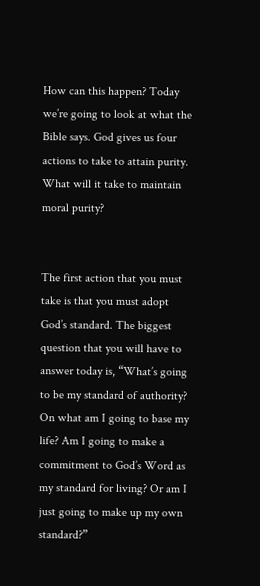How can this happen? Today we’re going to look at what the Bible says. God gives us four actions to take to attain purity. What will it take to maintain moral purity?


The first action that you must take is that you must adopt God’s standard. The biggest question that you will have to answer today is, “What’s going to be my standard of authority? On what am I going to base my life? Am I going to make a commitment to God’s Word as my standard for living? Or am I just going to make up my own standard?”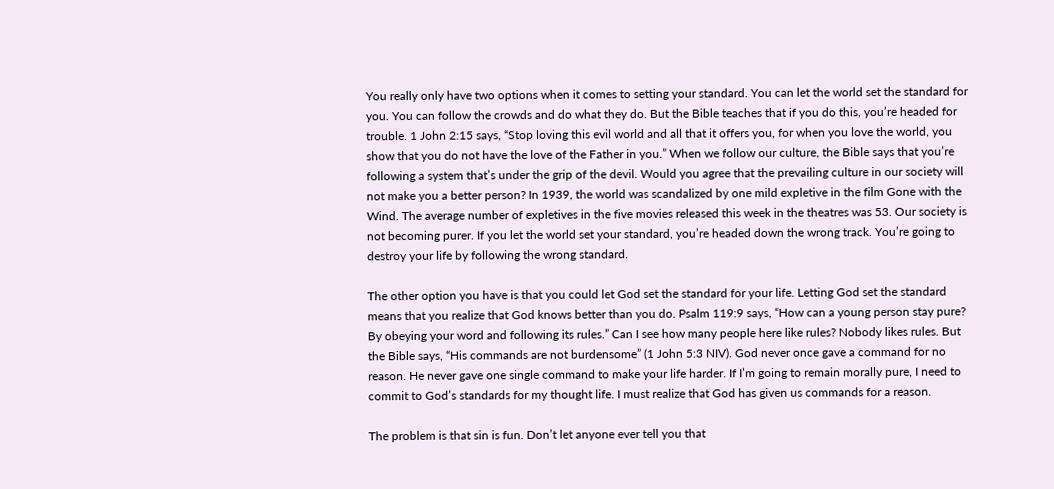You really only have two options when it comes to setting your standard. You can let the world set the standard for you. You can follow the crowds and do what they do. But the Bible teaches that if you do this, you’re headed for trouble. 1 John 2:15 says, “Stop loving this evil world and all that it offers you, for when you love the world, you show that you do not have the love of the Father in you.” When we follow our culture, the Bible says that you’re following a system that’s under the grip of the devil. Would you agree that the prevailing culture in our society will not make you a better person? In 1939, the world was scandalized by one mild expletive in the film Gone with the Wind. The average number of expletives in the five movies released this week in the theatres was 53. Our society is not becoming purer. If you let the world set your standard, you’re headed down the wrong track. You’re going to destroy your life by following the wrong standard.

The other option you have is that you could let God set the standard for your life. Letting God set the standard means that you realize that God knows better than you do. Psalm 119:9 says, “How can a young person stay pure? By obeying your word and following its rules.” Can I see how many people here like rules? Nobody likes rules. But the Bible says, “His commands are not burdensome” (1 John 5:3 NIV). God never once gave a command for no reason. He never gave one single command to make your life harder. If I’m going to remain morally pure, I need to commit to God’s standards for my thought life. I must realize that God has given us commands for a reason.

The problem is that sin is fun. Don’t let anyone ever tell you that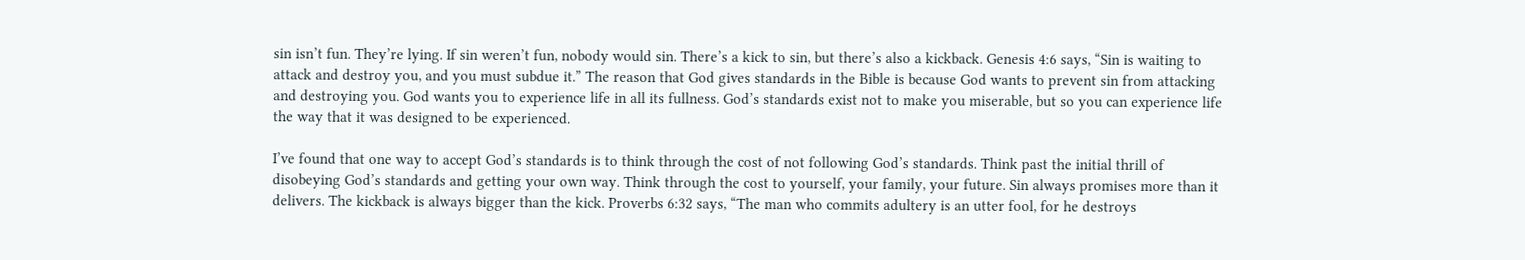sin isn’t fun. They’re lying. If sin weren’t fun, nobody would sin. There’s a kick to sin, but there’s also a kickback. Genesis 4:6 says, “Sin is waiting to attack and destroy you, and you must subdue it.” The reason that God gives standards in the Bible is because God wants to prevent sin from attacking and destroying you. God wants you to experience life in all its fullness. God’s standards exist not to make you miserable, but so you can experience life the way that it was designed to be experienced.

I’ve found that one way to accept God’s standards is to think through the cost of not following God’s standards. Think past the initial thrill of disobeying God’s standards and getting your own way. Think through the cost to yourself, your family, your future. Sin always promises more than it delivers. The kickback is always bigger than the kick. Proverbs 6:32 says, “The man who commits adultery is an utter fool, for he destroys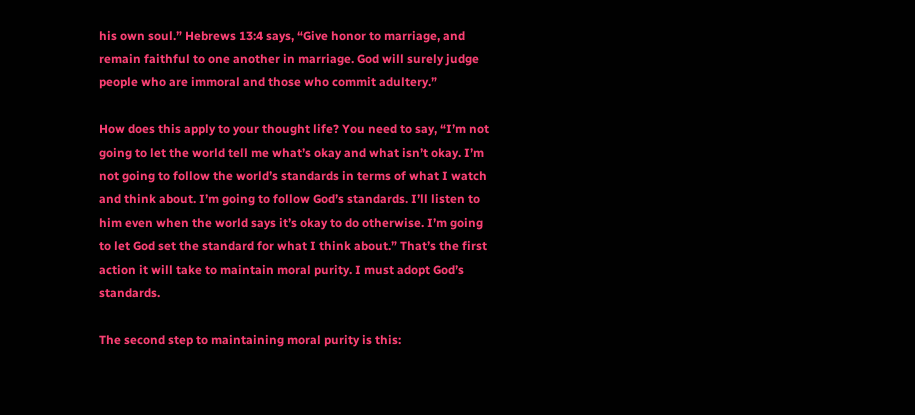his own soul.” Hebrews 13:4 says, “Give honor to marriage, and remain faithful to one another in marriage. God will surely judge people who are immoral and those who commit adultery.”

How does this apply to your thought life? You need to say, “I’m not going to let the world tell me what’s okay and what isn’t okay. I’m not going to follow the world’s standards in terms of what I watch and think about. I’m going to follow God’s standards. I’ll listen to him even when the world says it’s okay to do otherwise. I’m going to let God set the standard for what I think about.” That’s the first action it will take to maintain moral purity. I must adopt God’s standards.

The second step to maintaining moral purity is this: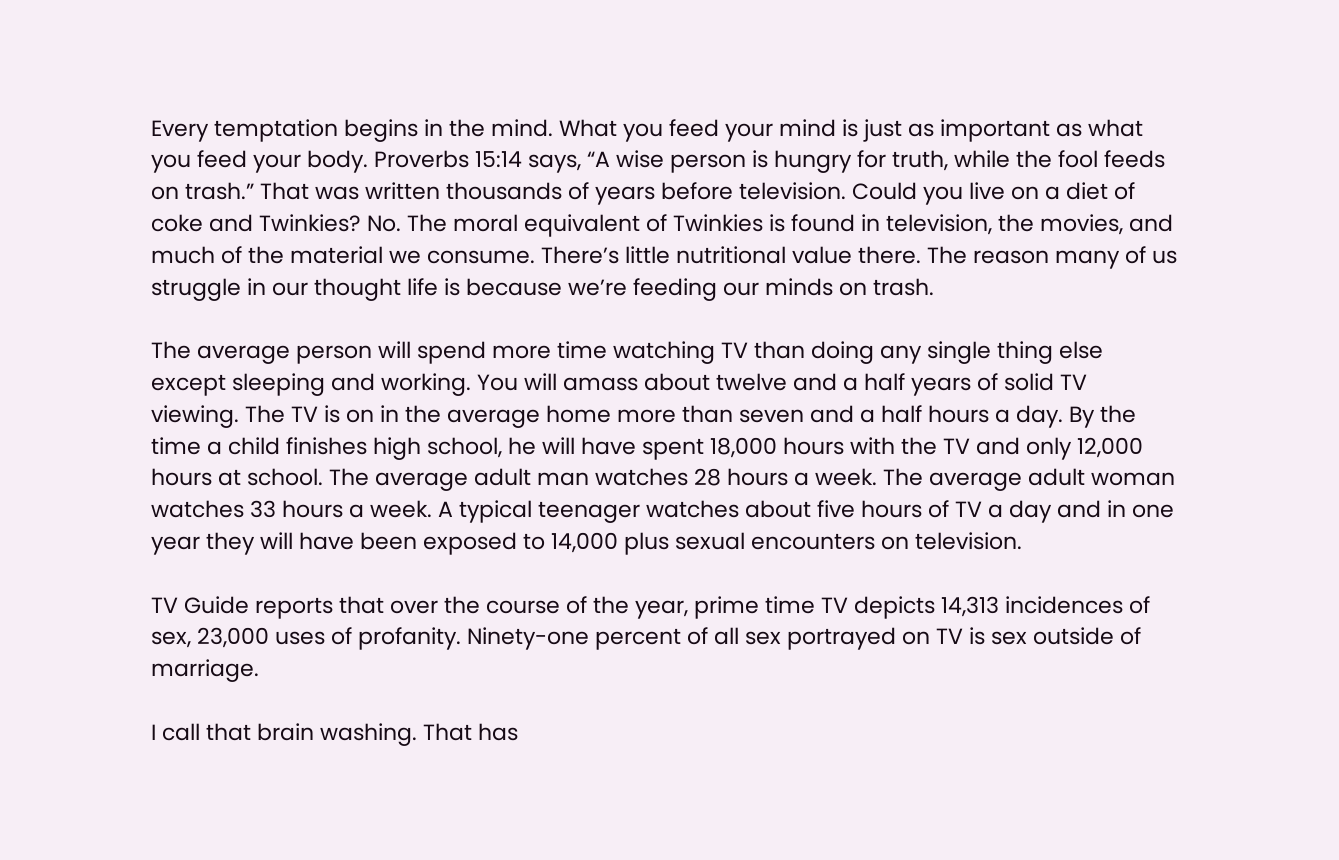Every temptation begins in the mind. What you feed your mind is just as important as what you feed your body. Proverbs 15:14 says, “A wise person is hungry for truth, while the fool feeds on trash.” That was written thousands of years before television. Could you live on a diet of coke and Twinkies? No. The moral equivalent of Twinkies is found in television, the movies, and much of the material we consume. There’s little nutritional value there. The reason many of us struggle in our thought life is because we’re feeding our minds on trash.

The average person will spend more time watching TV than doing any single thing else except sleeping and working. You will amass about twelve and a half years of solid TV viewing. The TV is on in the average home more than seven and a half hours a day. By the time a child finishes high school, he will have spent 18,000 hours with the TV and only 12,000 hours at school. The average adult man watches 28 hours a week. The average adult woman watches 33 hours a week. A typical teenager watches about five hours of TV a day and in one year they will have been exposed to 14,000 plus sexual encounters on television.

TV Guide reports that over the course of the year, prime time TV depicts 14,313 incidences of sex, 23,000 uses of profanity. Ninety-one percent of all sex portrayed on TV is sex outside of marriage.

I call that brain washing. That has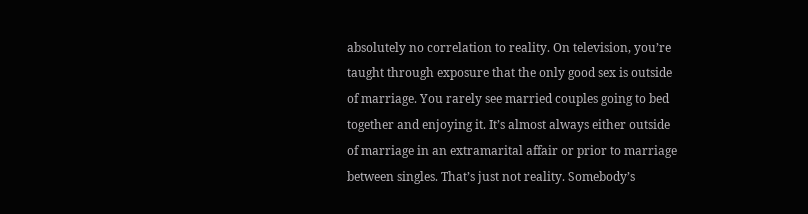absolutely no correlation to reality. On television, you’re taught through exposure that the only good sex is outside of marriage. You rarely see married couples going to bed together and enjoying it. It’s almost always either outside of marriage in an extramarital affair or prior to marriage between singles. That’s just not reality. Somebody’s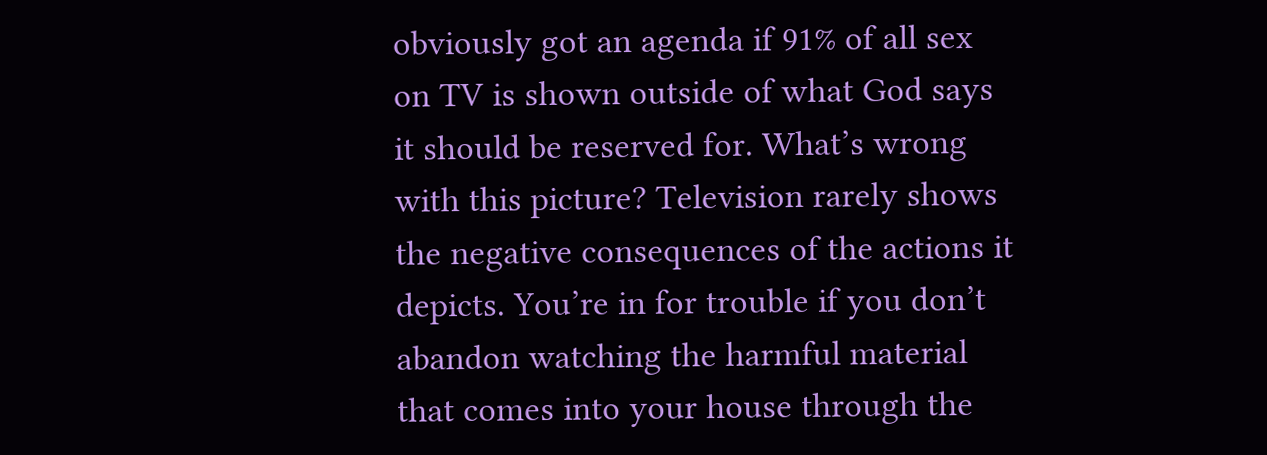obviously got an agenda if 91% of all sex on TV is shown outside of what God says it should be reserved for. What’s wrong with this picture? Television rarely shows the negative consequences of the actions it depicts. You’re in for trouble if you don’t abandon watching the harmful material that comes into your house through the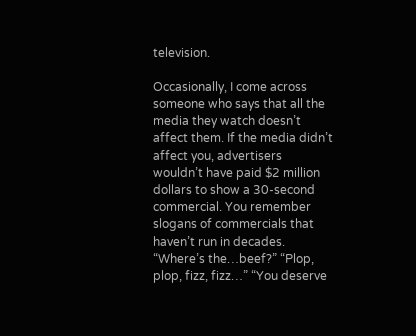television.

Occasionally, I come across someone who says that all the media they watch doesn’t affect them. If the media didn’t affect you, advertisers wouldn’t have paid $2 million dollars to show a 30-second commercial. You remember slogans of commercials that haven’t run in decades. “Where’s the…beef?” “Plop, plop, fizz, fizz…” “You deserve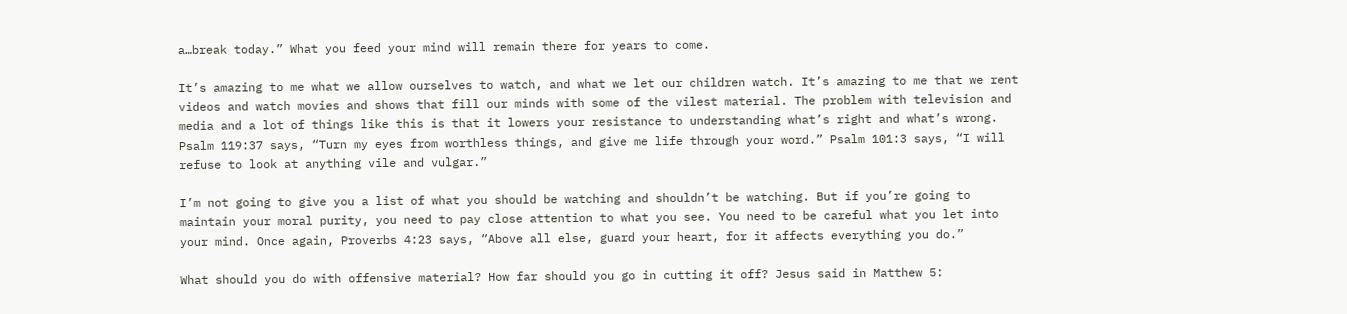a…break today.” What you feed your mind will remain there for years to come.

It’s amazing to me what we allow ourselves to watch, and what we let our children watch. It’s amazing to me that we rent videos and watch movies and shows that fill our minds with some of the vilest material. The problem with television and media and a lot of things like this is that it lowers your resistance to understanding what’s right and what’s wrong. Psalm 119:37 says, “Turn my eyes from worthless things, and give me life through your word.” Psalm 101:3 says, “I will refuse to look at anything vile and vulgar.”

I’m not going to give you a list of what you should be watching and shouldn’t be watching. But if you’re going to maintain your moral purity, you need to pay close attention to what you see. You need to be careful what you let into your mind. Once again, Proverbs 4:23 says, “Above all else, guard your heart, for it affects everything you do.”

What should you do with offensive material? How far should you go in cutting it off? Jesus said in Matthew 5: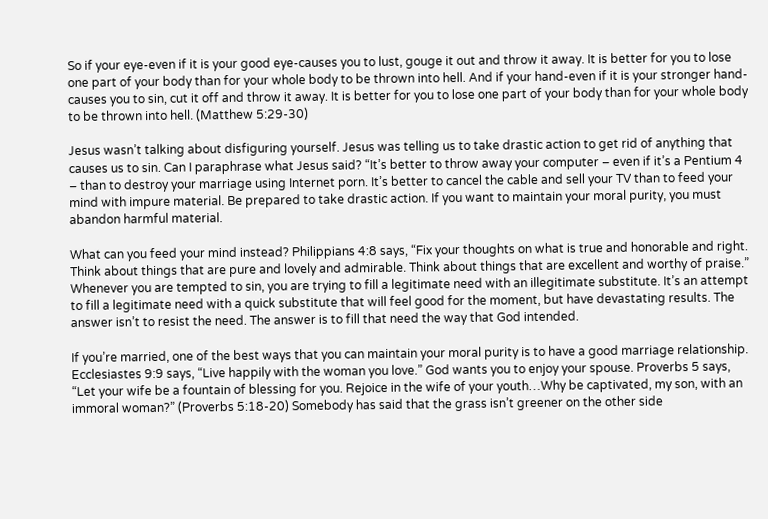So if your eye-even if it is your good eye-causes you to lust, gouge it out and throw it away. It is better for you to lose one part of your body than for your whole body to be thrown into hell. And if your hand-even if it is your stronger hand-causes you to sin, cut it off and throw it away. It is better for you to lose one part of your body than for your whole body to be thrown into hell. (Matthew 5:29-30)

Jesus wasn’t talking about disfiguring yourself. Jesus was telling us to take drastic action to get rid of anything that causes us to sin. Can I paraphrase what Jesus said? “It’s better to throw away your computer – even if it’s a Pentium 4 – than to destroy your marriage using Internet porn. It’s better to cancel the cable and sell your TV than to feed your mind with impure material. Be prepared to take drastic action. If you want to maintain your moral purity, you must abandon harmful material.

What can you feed your mind instead? Philippians 4:8 says, “Fix your thoughts on what is true and honorable and right. Think about things that are pure and lovely and admirable. Think about things that are excellent and worthy of praise.” Whenever you are tempted to sin, you are trying to fill a legitimate need with an illegitimate substitute. It’s an attempt to fill a legitimate need with a quick substitute that will feel good for the moment, but have devastating results. The answer isn’t to resist the need. The answer is to fill that need the way that God intended.

If you’re married, one of the best ways that you can maintain your moral purity is to have a good marriage relationship. Ecclesiastes 9:9 says, “Live happily with the woman you love.” God wants you to enjoy your spouse. Proverbs 5 says, “Let your wife be a fountain of blessing for you. Rejoice in the wife of your youth…Why be captivated, my son, with an immoral woman?” (Proverbs 5:18-20) Somebody has said that the grass isn’t greener on the other side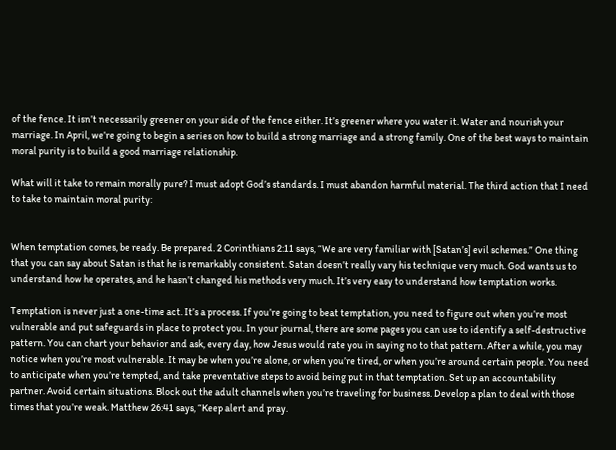of the fence. It isn’t necessarily greener on your side of the fence either. It’s greener where you water it. Water and nourish your marriage. In April, we’re going to begin a series on how to build a strong marriage and a strong family. One of the best ways to maintain moral purity is to build a good marriage relationship.

What will it take to remain morally pure? I must adopt God’s standards. I must abandon harmful material. The third action that I need to take to maintain moral purity:


When temptation comes, be ready. Be prepared. 2 Corinthians 2:11 says, “We are very familiar with [Satan’s] evil schemes.” One thing that you can say about Satan is that he is remarkably consistent. Satan doesn’t really vary his technique very much. God wants us to understand how he operates, and he hasn’t changed his methods very much. It’s very easy to understand how temptation works.

Temptation is never just a one-time act. It’s a process. If you’re going to beat temptation, you need to figure out when you’re most vulnerable and put safeguards in place to protect you. In your journal, there are some pages you can use to identify a self-destructive pattern. You can chart your behavior and ask, every day, how Jesus would rate you in saying no to that pattern. After a while, you may notice when you’re most vulnerable. It may be when you’re alone, or when you’re tired, or when you’re around certain people. You need to anticipate when you’re tempted, and take preventative steps to avoid being put in that temptation. Set up an accountability partner. Avoid certain situations. Block out the adult channels when you’re traveling for business. Develop a plan to deal with those times that you’re weak. Matthew 26:41 says, “Keep alert and pray.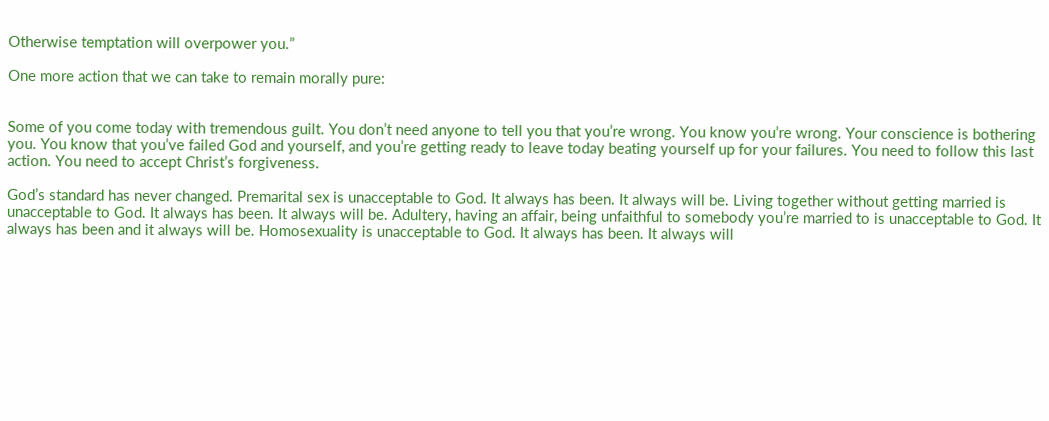Otherwise temptation will overpower you.”

One more action that we can take to remain morally pure:


Some of you come today with tremendous guilt. You don’t need anyone to tell you that you’re wrong. You know you’re wrong. Your conscience is bothering you. You know that you’ve failed God and yourself, and you’re getting ready to leave today beating yourself up for your failures. You need to follow this last action. You need to accept Christ’s forgiveness.

God’s standard has never changed. Premarital sex is unacceptable to God. It always has been. It always will be. Living together without getting married is unacceptable to God. It always has been. It always will be. Adultery, having an affair, being unfaithful to somebody you’re married to is unacceptable to God. It always has been and it always will be. Homosexuality is unacceptable to God. It always has been. It always will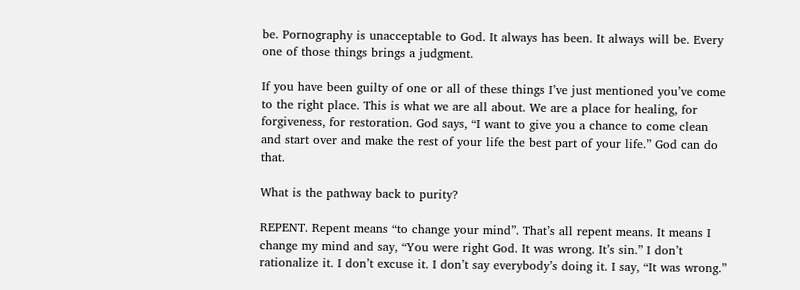be. Pornography is unacceptable to God. It always has been. It always will be. Every one of those things brings a judgment.

If you have been guilty of one or all of these things I’ve just mentioned you’ve come to the right place. This is what we are all about. We are a place for healing, for forgiveness, for restoration. God says, “I want to give you a chance to come clean and start over and make the rest of your life the best part of your life.” God can do that.

What is the pathway back to purity?

REPENT. Repent means “to change your mind”. That’s all repent means. It means I change my mind and say, “You were right God. It was wrong. It’s sin.” I don’t rationalize it. I don’t excuse it. I don’t say everybody’s doing it. I say, “It was wrong.”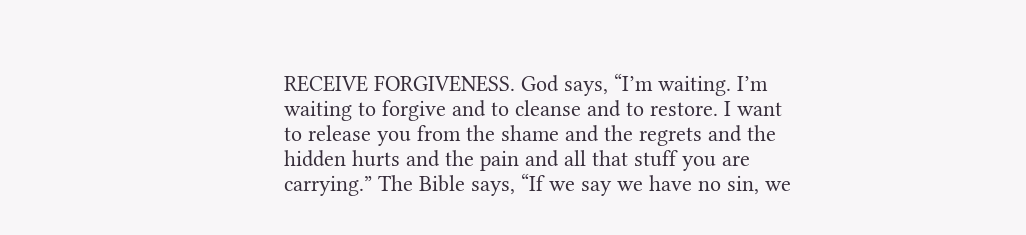RECEIVE FORGIVENESS. God says, “I’m waiting. I’m waiting to forgive and to cleanse and to restore. I want to release you from the shame and the regrets and the hidden hurts and the pain and all that stuff you are carrying.” The Bible says, “If we say we have no sin, we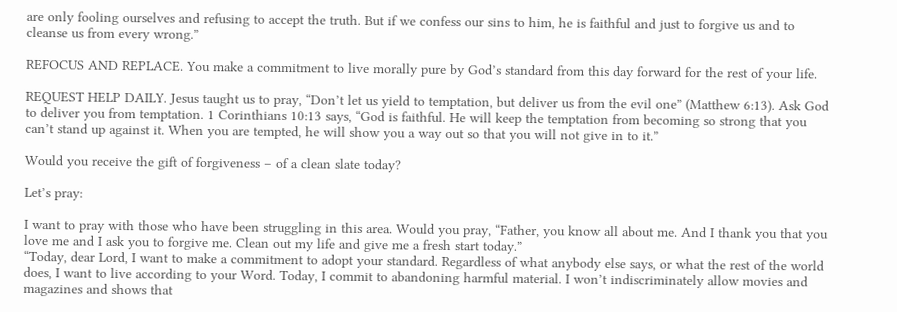are only fooling ourselves and refusing to accept the truth. But if we confess our sins to him, he is faithful and just to forgive us and to cleanse us from every wrong.”

REFOCUS AND REPLACE. You make a commitment to live morally pure by God’s standard from this day forward for the rest of your life.

REQUEST HELP DAILY. Jesus taught us to pray, “Don’t let us yield to temptation, but deliver us from the evil one” (Matthew 6:13). Ask God to deliver you from temptation. 1 Corinthians 10:13 says, “God is faithful. He will keep the temptation from becoming so strong that you can’t stand up against it. When you are tempted, he will show you a way out so that you will not give in to it.”

Would you receive the gift of forgiveness – of a clean slate today?

Let’s pray:

I want to pray with those who have been struggling in this area. Would you pray, “Father, you know all about me. And I thank you that you love me and I ask you to forgive me. Clean out my life and give me a fresh start today.”
“Today, dear Lord, I want to make a commitment to adopt your standard. Regardless of what anybody else says, or what the rest of the world does, I want to live according to your Word. Today, I commit to abandoning harmful material. I won’t indiscriminately allow movies and magazines and shows that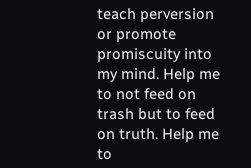teach perversion or promote promiscuity into my mind. Help me to not feed on trash but to feed on truth. Help me to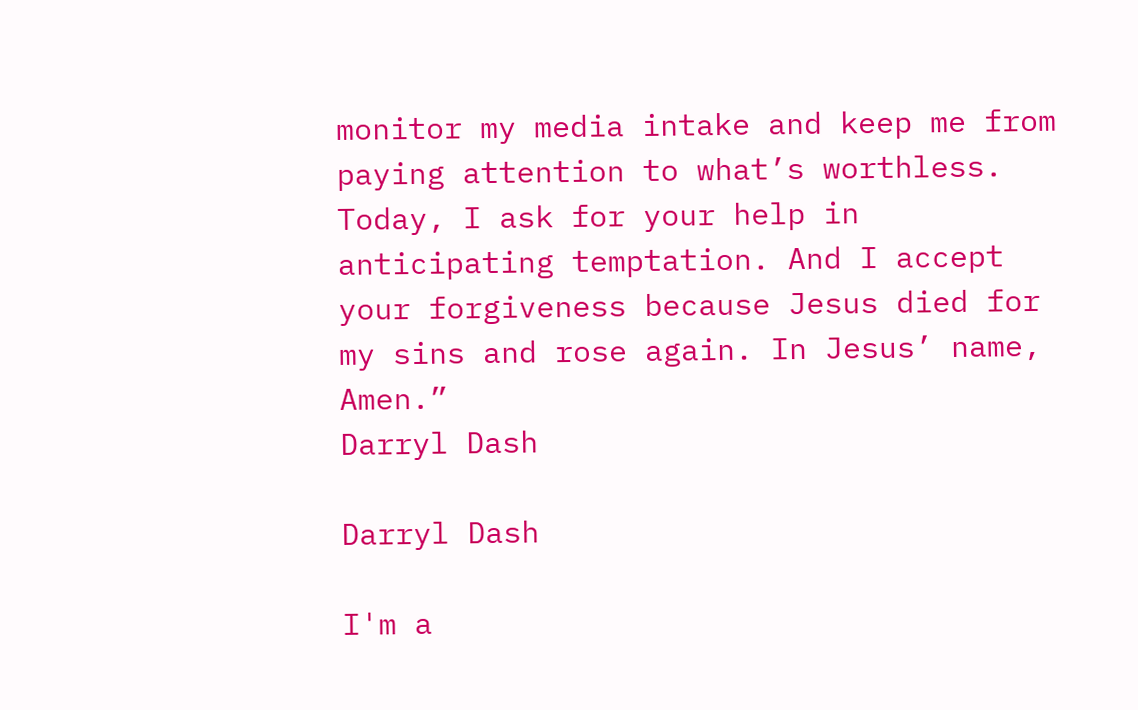monitor my media intake and keep me from paying attention to what’s worthless. Today, I ask for your help in anticipating temptation. And I accept your forgiveness because Jesus died for my sins and rose again. In Jesus’ name, Amen.”
Darryl Dash

Darryl Dash

I'm a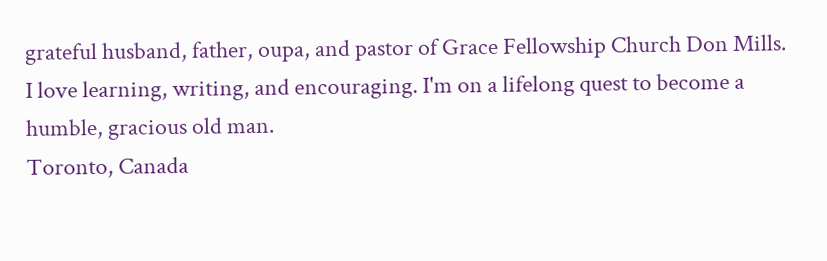grateful husband, father, oupa, and pastor of Grace Fellowship Church Don Mills. I love learning, writing, and encouraging. I'm on a lifelong quest to become a humble, gracious old man.
Toronto, Canada